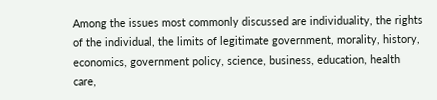Among the issues most commonly discussed are individuality, the rights of the individual, the limits of legitimate government, morality, history, economics, government policy, science, business, education, health care,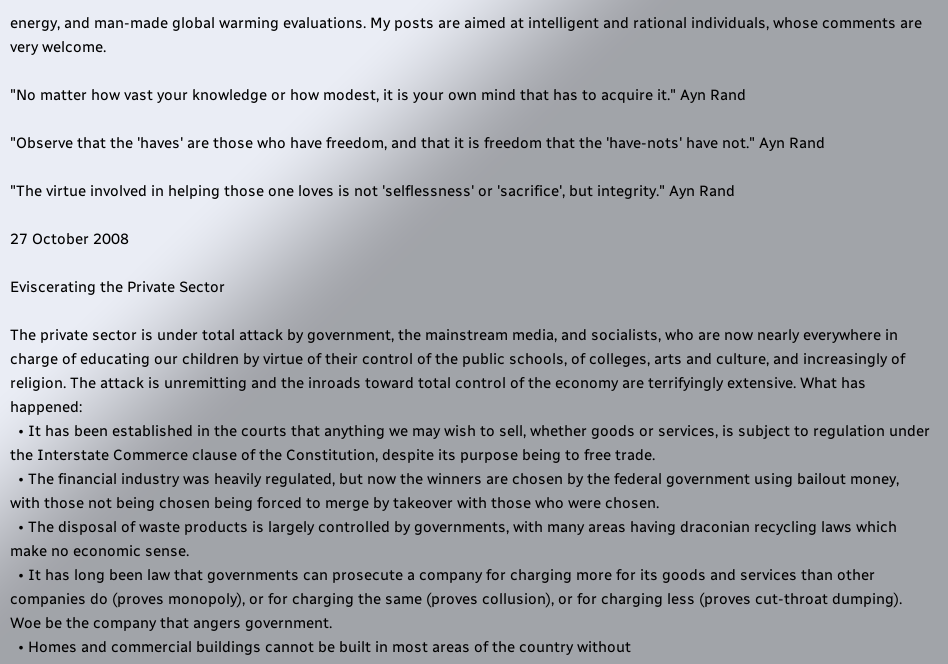energy, and man-made global warming evaluations. My posts are aimed at intelligent and rational individuals, whose comments are very welcome.

"No matter how vast your knowledge or how modest, it is your own mind that has to acquire it." Ayn Rand

"Observe that the 'haves' are those who have freedom, and that it is freedom that the 'have-nots' have not." Ayn Rand

"The virtue involved in helping those one loves is not 'selflessness' or 'sacrifice', but integrity." Ayn Rand

27 October 2008

Eviscerating the Private Sector

The private sector is under total attack by government, the mainstream media, and socialists, who are now nearly everywhere in charge of educating our children by virtue of their control of the public schools, of colleges, arts and culture, and increasingly of religion. The attack is unremitting and the inroads toward total control of the economy are terrifyingly extensive. What has happened:
  • It has been established in the courts that anything we may wish to sell, whether goods or services, is subject to regulation under the Interstate Commerce clause of the Constitution, despite its purpose being to free trade.
  • The financial industry was heavily regulated, but now the winners are chosen by the federal government using bailout money, with those not being chosen being forced to merge by takeover with those who were chosen.
  • The disposal of waste products is largely controlled by governments, with many areas having draconian recycling laws which make no economic sense.
  • It has long been law that governments can prosecute a company for charging more for its goods and services than other companies do (proves monopoly), or for charging the same (proves collusion), or for charging less (proves cut-throat dumping). Woe be the company that angers government.
  • Homes and commercial buildings cannot be built in most areas of the country without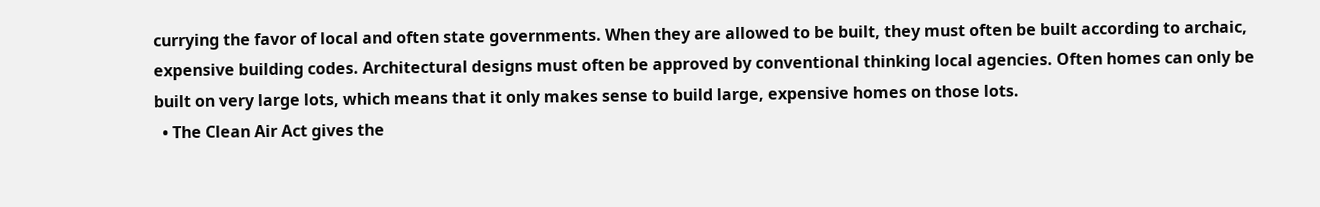currying the favor of local and often state governments. When they are allowed to be built, they must often be built according to archaic, expensive building codes. Architectural designs must often be approved by conventional thinking local agencies. Often homes can only be built on very large lots, which means that it only makes sense to build large, expensive homes on those lots.
  • The Clean Air Act gives the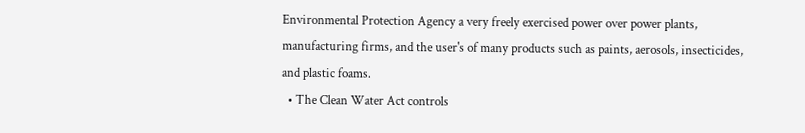Environmental Protection Agency a very freely exercised power over power plants, manufacturing firms, and the user's of many products such as paints, aerosols, insecticides, and plastic foams.
  • The Clean Water Act controls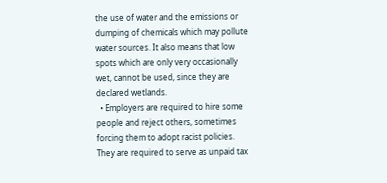the use of water and the emissions or dumping of chemicals which may pollute water sources. It also means that low spots which are only very occasionally wet, cannot be used, since they are declared wetlands.
  • Employers are required to hire some people and reject others, sometimes forcing them to adopt racist policies. They are required to serve as unpaid tax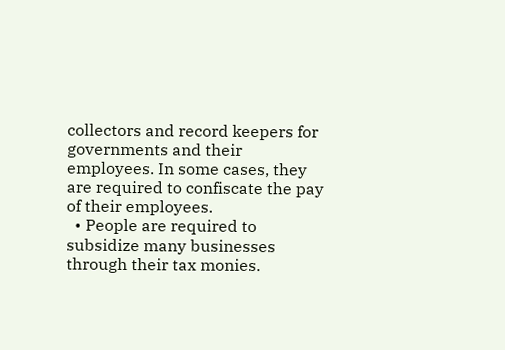collectors and record keepers for governments and their employees. In some cases, they are required to confiscate the pay of their employees.
  • People are required to subsidize many businesses through their tax monies.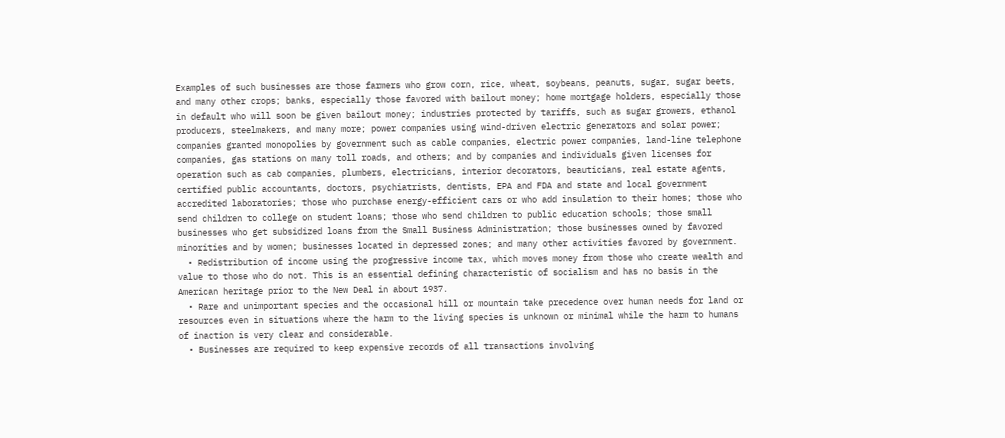Examples of such businesses are those farmers who grow corn, rice, wheat, soybeans, peanuts, sugar, sugar beets, and many other crops; banks, especially those favored with bailout money; home mortgage holders, especially those in default who will soon be given bailout money; industries protected by tariffs, such as sugar growers, ethanol producers, steelmakers, and many more; power companies using wind-driven electric generators and solar power; companies granted monopolies by government such as cable companies, electric power companies, land-line telephone companies, gas stations on many toll roads, and others; and by companies and individuals given licenses for operation such as cab companies, plumbers, electricians, interior decorators, beauticians, real estate agents, certified public accountants, doctors, psychiatrists, dentists, EPA and FDA and state and local government accredited laboratories; those who purchase energy-efficient cars or who add insulation to their homes; those who send children to college on student loans; those who send children to public education schools; those small businesses who get subsidized loans from the Small Business Administration; those businesses owned by favored minorities and by women; businesses located in depressed zones; and many other activities favored by government.
  • Redistribution of income using the progressive income tax, which moves money from those who create wealth and value to those who do not. This is an essential defining characteristic of socialism and has no basis in the American heritage prior to the New Deal in about 1937.
  • Rare and unimportant species and the occasional hill or mountain take precedence over human needs for land or resources even in situations where the harm to the living species is unknown or minimal while the harm to humans of inaction is very clear and considerable.
  • Businesses are required to keep expensive records of all transactions involving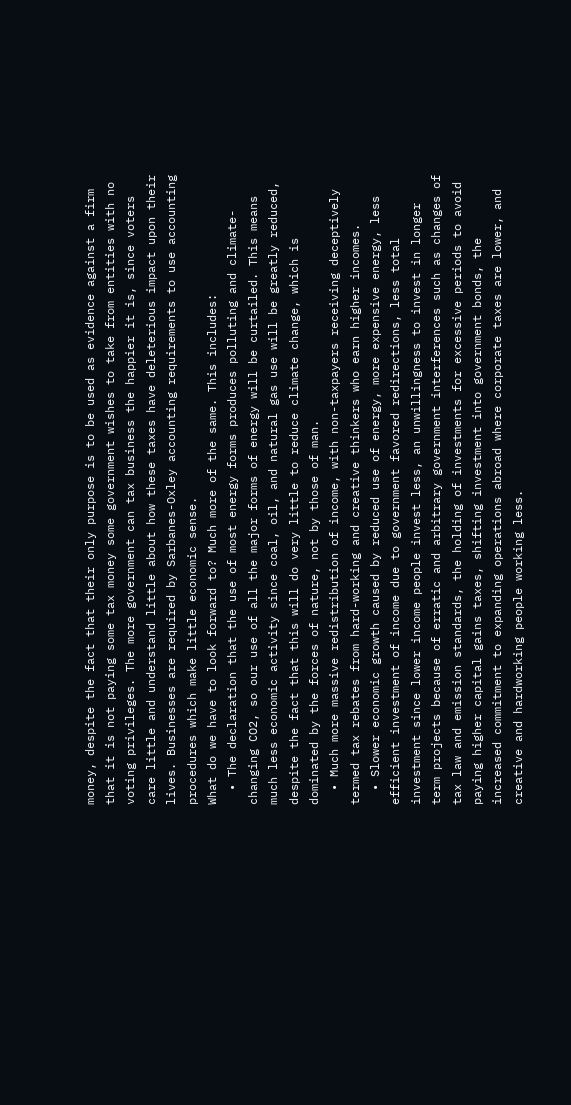money, despite the fact that their only purpose is to be used as evidence against a firm that it is not paying some tax money some government wishes to take from entities with no voting privileges. The more government can tax business the happier it is, since voters care little and understand little about how these taxes have deleterious impact upon their lives. Businesses are required by Sarbanes-Oxley accounting requirements to use accounting procedures which make little economic sense.
What do we have to look forward to? Much more of the same. This includes:
  • The declaration that the use of most energy forms produces polluting and climate-changing CO2, so our use of all the major forms of energy will be curtailed. This means much less economic activity since coal, oil, and natural gas use will be greatly reduced, despite the fact that this will do very little to reduce climate change, which is dominated by the forces of nature, not by those of man.
  • Much more massive redistribution of income, with non-taxpayers receiving deceptively termed tax rebates from hard-working and creative thinkers who earn higher incomes.
  • Slower economic growth caused by reduced use of energy, more expensive energy, less efficient investment of income due to government favored redirections, less total investment since lower income people invest less, an unwillingness to invest in longer term projects because of erratic and arbitrary government interferences such as changes of tax law and emission standards, the holding of investments for excessive periods to avoid paying higher capital gains taxes, shifting investment into government bonds, the increased commitment to expanding operations abroad where corporate taxes are lower, and creative and hardworking people working less.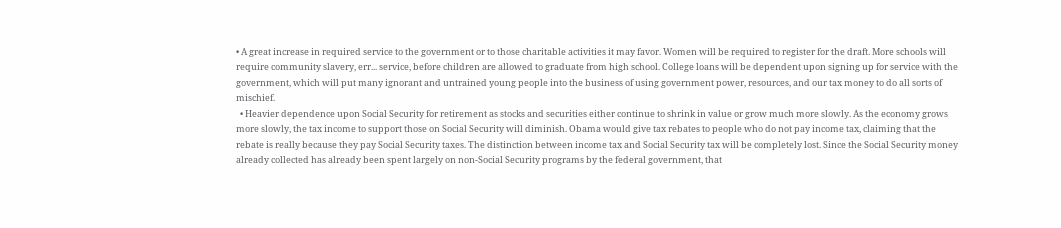• A great increase in required service to the government or to those charitable activities it may favor. Women will be required to register for the draft. More schools will require community slavery, err... service, before children are allowed to graduate from high school. College loans will be dependent upon signing up for service with the government, which will put many ignorant and untrained young people into the business of using government power, resources, and our tax money to do all sorts of mischief.
  • Heavier dependence upon Social Security for retirement as stocks and securities either continue to shrink in value or grow much more slowly. As the economy grows more slowly, the tax income to support those on Social Security will diminish. Obama would give tax rebates to people who do not pay income tax, claiming that the rebate is really because they pay Social Security taxes. The distinction between income tax and Social Security tax will be completely lost. Since the Social Security money already collected has already been spent largely on non-Social Security programs by the federal government, that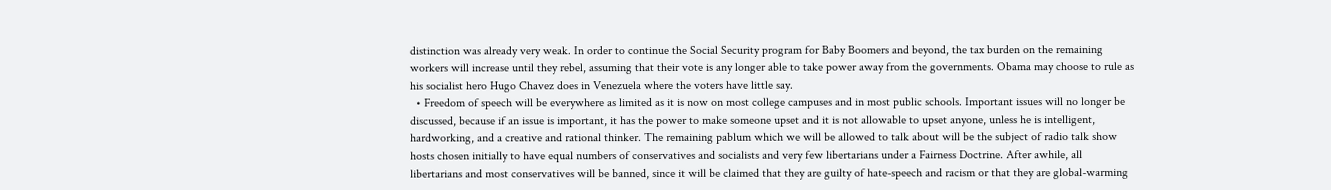distinction was already very weak. In order to continue the Social Security program for Baby Boomers and beyond, the tax burden on the remaining workers will increase until they rebel, assuming that their vote is any longer able to take power away from the governments. Obama may choose to rule as his socialist hero Hugo Chavez does in Venezuela where the voters have little say.
  • Freedom of speech will be everywhere as limited as it is now on most college campuses and in most public schools. Important issues will no longer be discussed, because if an issue is important, it has the power to make someone upset and it is not allowable to upset anyone, unless he is intelligent, hardworking, and a creative and rational thinker. The remaining pablum which we will be allowed to talk about will be the subject of radio talk show hosts chosen initially to have equal numbers of conservatives and socialists and very few libertarians under a Fairness Doctrine. After awhile, all libertarians and most conservatives will be banned, since it will be claimed that they are guilty of hate-speech and racism or that they are global-warming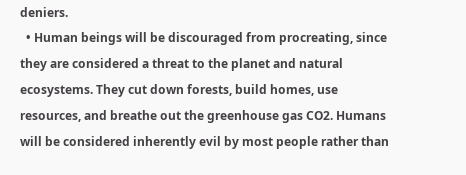deniers.
  • Human beings will be discouraged from procreating, since they are considered a threat to the planet and natural ecosystems. They cut down forests, build homes, use resources, and breathe out the greenhouse gas CO2. Humans will be considered inherently evil by most people rather than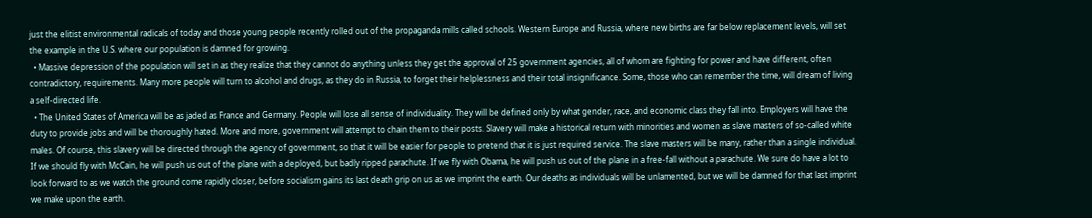just the elitist environmental radicals of today and those young people recently rolled out of the propaganda mills called schools. Western Europe and Russia, where new births are far below replacement levels, will set the example in the U.S. where our population is damned for growing.
  • Massive depression of the population will set in as they realize that they cannot do anything unless they get the approval of 25 government agencies, all of whom are fighting for power and have different, often contradictory, requirements. Many more people will turn to alcohol and drugs, as they do in Russia, to forget their helplessness and their total insignificance. Some, those who can remember the time, will dream of living a self-directed life.
  • The United States of America will be as jaded as France and Germany. People will lose all sense of individuality. They will be defined only by what gender, race, and economic class they fall into. Employers will have the duty to provide jobs and will be thoroughly hated. More and more, government will attempt to chain them to their posts. Slavery will make a historical return with minorities and women as slave masters of so-called white males. Of course, this slavery will be directed through the agency of government, so that it will be easier for people to pretend that it is just required service. The slave masters will be many, rather than a single individual.
If we should fly with McCain, he will push us out of the plane with a deployed, but badly ripped parachute. If we fly with Obama, he will push us out of the plane in a free-fall without a parachute. We sure do have a lot to look forward to as we watch the ground come rapidly closer, before socialism gains its last death grip on us as we imprint the earth. Our deaths as individuals will be unlamented, but we will be damned for that last imprint we make upon the earth.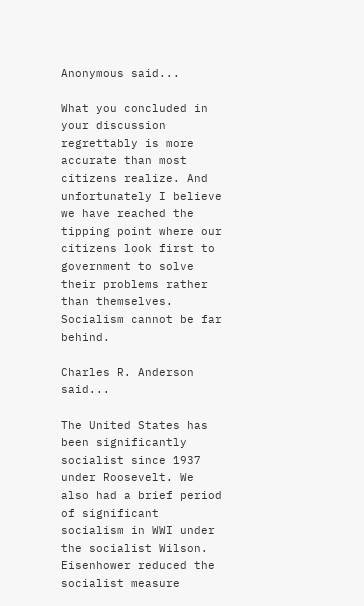Anonymous said...

What you concluded in your discussion regrettably is more accurate than most citizens realize. And unfortunately I believe we have reached the tipping point where our citizens look first to government to solve their problems rather than themselves. Socialism cannot be far behind.

Charles R. Anderson said...

The United States has been significantly socialist since 1937 under Roosevelt. We also had a brief period of significant socialism in WWI under the socialist Wilson. Eisenhower reduced the socialist measure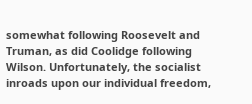somewhat following Roosevelt and Truman, as did Coolidge following Wilson. Unfortunately, the socialist inroads upon our individual freedom,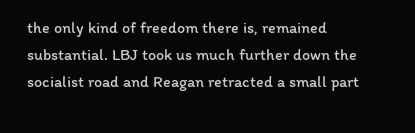the only kind of freedom there is, remained substantial. LBJ took us much further down the socialist road and Reagan retracted a small part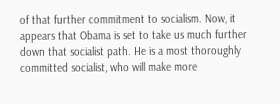of that further commitment to socialism. Now, it appears that Obama is set to take us much further down that socialist path. He is a most thoroughly committed socialist, who will make more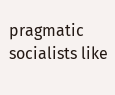pragmatic socialists like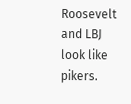Roosevelt and LBJ look like pikers.